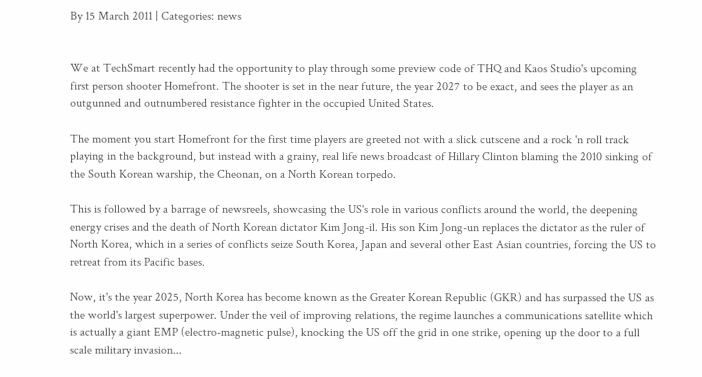By 15 March 2011 | Categories: news


We at TechSmart recently had the opportunity to play through some preview code of THQ and Kaos Studio's upcoming first person shooter Homefront. The shooter is set in the near future, the year 2027 to be exact, and sees the player as an outgunned and outnumbered resistance fighter in the occupied United States.

The moment you start Homefront for the first time players are greeted not with a slick cutscene and a rock 'n roll track playing in the background, but instead with a grainy, real life news broadcast of Hillary Clinton blaming the 2010 sinking of the South Korean warship, the Cheonan, on a North Korean torpedo.

This is followed by a barrage of newsreels, showcasing the US's role in various conflicts around the world, the deepening energy crises and the death of North Korean dictator Kim Jong-il. His son Kim Jong-un replaces the dictator as the ruler of North Korea, which in a series of conflicts seize South Korea, Japan and several other East Asian countries, forcing the US to retreat from its Pacific bases.

Now, it's the year 2025, North Korea has become known as the Greater Korean Republic (GKR) and has surpassed the US as the world's largest superpower. Under the veil of improving relations, the regime launches a communications satellite which is actually a giant EMP (electro-magnetic pulse), knocking the US off the grid in one strike, opening up the door to a full scale military invasion...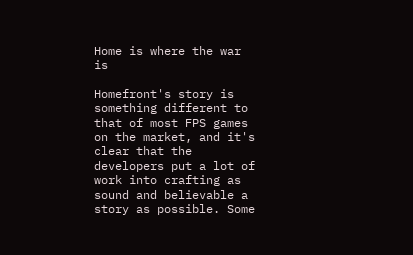Home is where the war is

Homefront's story is something different to that of most FPS games on the market, and it's clear that the developers put a lot of work into crafting as sound and believable a story as possible. Some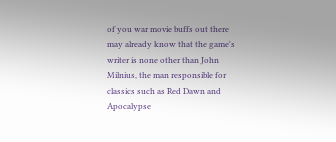of you war movie buffs out there may already know that the game's writer is none other than John Milnius, the man responsible for classics such as Red Dawn and Apocalypse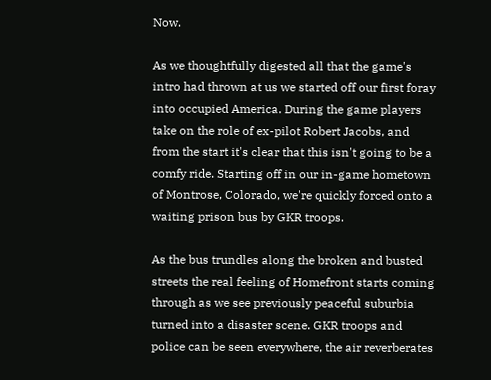Now.

As we thoughtfully digested all that the game's intro had thrown at us we started off our first foray into occupied America. During the game players take on the role of ex-pilot Robert Jacobs, and from the start it's clear that this isn't going to be a comfy ride. Starting off in our in-game hometown of Montrose, Colorado, we're quickly forced onto a waiting prison bus by GKR troops.

As the bus trundles along the broken and busted streets the real feeling of Homefront starts coming through as we see previously peaceful suburbia turned into a disaster scene. GKR troops and police can be seen everywhere, the air reverberates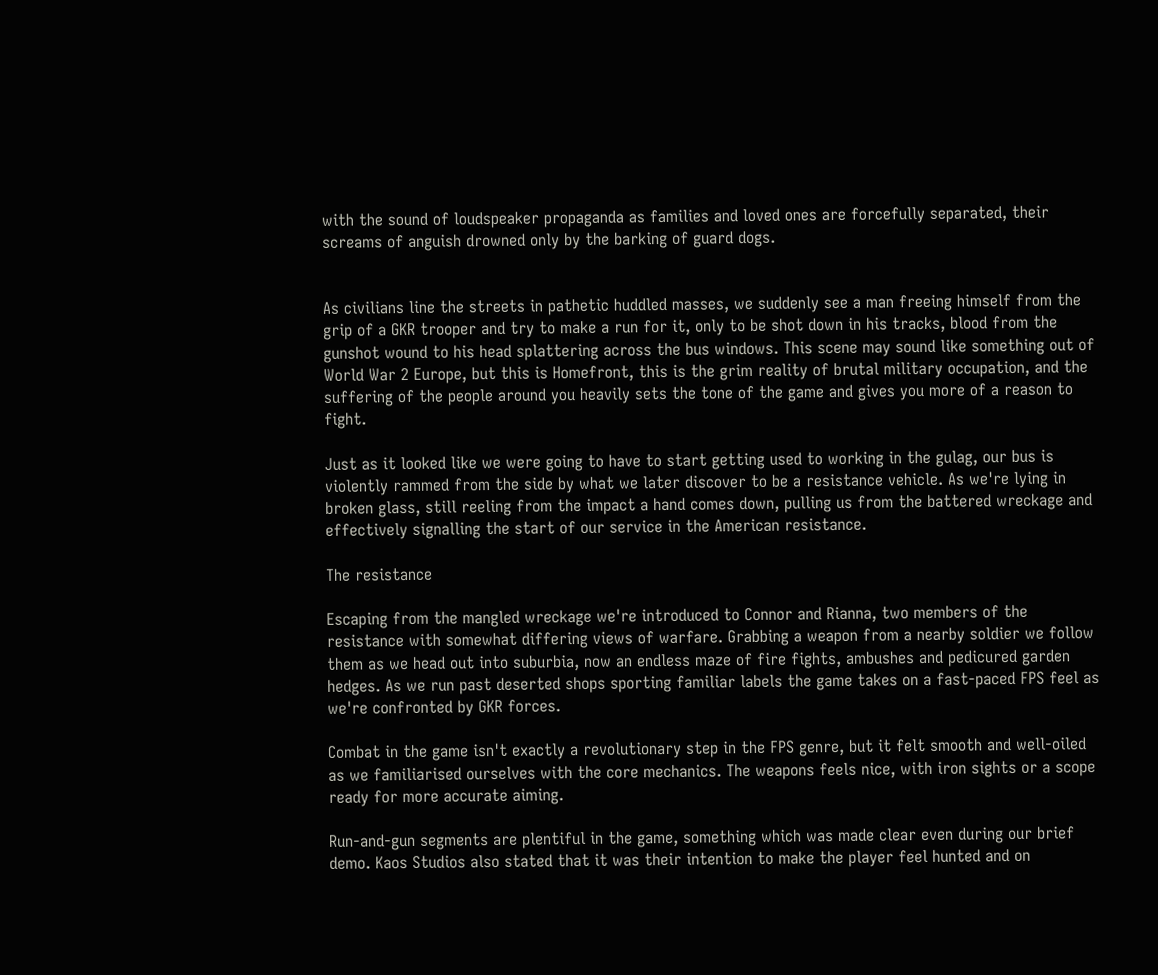with the sound of loudspeaker propaganda as families and loved ones are forcefully separated, their screams of anguish drowned only by the barking of guard dogs.


As civilians line the streets in pathetic huddled masses, we suddenly see a man freeing himself from the grip of a GKR trooper and try to make a run for it, only to be shot down in his tracks, blood from the gunshot wound to his head splattering across the bus windows. This scene may sound like something out of World War 2 Europe, but this is Homefront, this is the grim reality of brutal military occupation, and the suffering of the people around you heavily sets the tone of the game and gives you more of a reason to fight.

Just as it looked like we were going to have to start getting used to working in the gulag, our bus is violently rammed from the side by what we later discover to be a resistance vehicle. As we're lying in broken glass, still reeling from the impact a hand comes down, pulling us from the battered wreckage and effectively signalling the start of our service in the American resistance.

The resistance

Escaping from the mangled wreckage we're introduced to Connor and Rianna, two members of the resistance with somewhat differing views of warfare. Grabbing a weapon from a nearby soldier we follow them as we head out into suburbia, now an endless maze of fire fights, ambushes and pedicured garden hedges. As we run past deserted shops sporting familiar labels the game takes on a fast-paced FPS feel as we're confronted by GKR forces.

Combat in the game isn't exactly a revolutionary step in the FPS genre, but it felt smooth and well-oiled as we familiarised ourselves with the core mechanics. The weapons feels nice, with iron sights or a scope ready for more accurate aiming.

Run-and-gun segments are plentiful in the game, something which was made clear even during our brief demo. Kaos Studios also stated that it was their intention to make the player feel hunted and on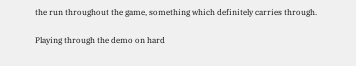the run throughout the game, something which definitely carries through.

Playing through the demo on hard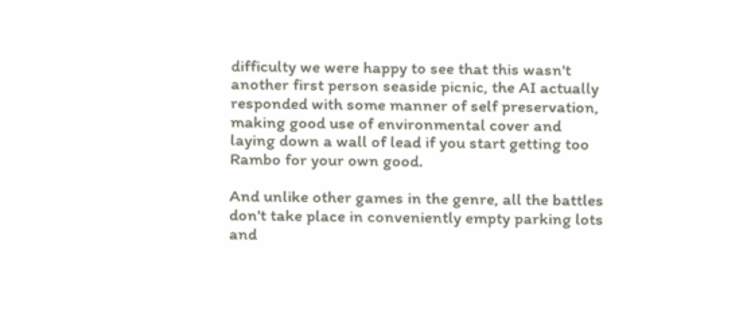difficulty we were happy to see that this wasn't another first person seaside picnic, the AI actually responded with some manner of self preservation, making good use of environmental cover and laying down a wall of lead if you start getting too Rambo for your own good.

And unlike other games in the genre, all the battles don't take place in conveniently empty parking lots and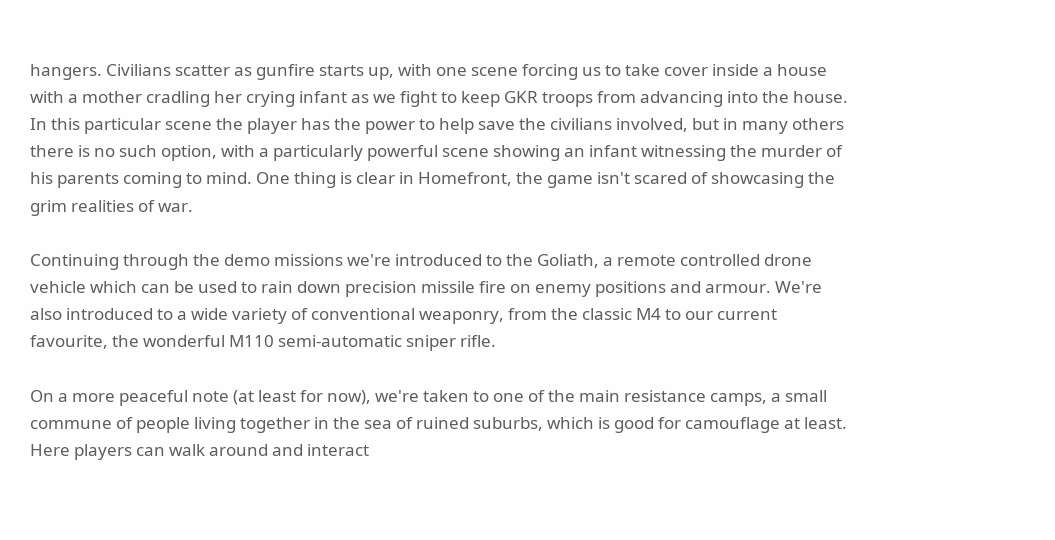hangers. Civilians scatter as gunfire starts up, with one scene forcing us to take cover inside a house with a mother cradling her crying infant as we fight to keep GKR troops from advancing into the house. In this particular scene the player has the power to help save the civilians involved, but in many others there is no such option, with a particularly powerful scene showing an infant witnessing the murder of his parents coming to mind. One thing is clear in Homefront, the game isn't scared of showcasing the grim realities of war.

Continuing through the demo missions we're introduced to the Goliath, a remote controlled drone vehicle which can be used to rain down precision missile fire on enemy positions and armour. We're also introduced to a wide variety of conventional weaponry, from the classic M4 to our current favourite, the wonderful M110 semi-automatic sniper rifle.

On a more peaceful note (at least for now), we're taken to one of the main resistance camps, a small commune of people living together in the sea of ruined suburbs, which is good for camouflage at least. Here players can walk around and interact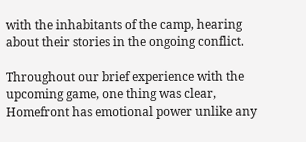with the inhabitants of the camp, hearing about their stories in the ongoing conflict.

Throughout our brief experience with the upcoming game, one thing was clear, Homefront has emotional power unlike any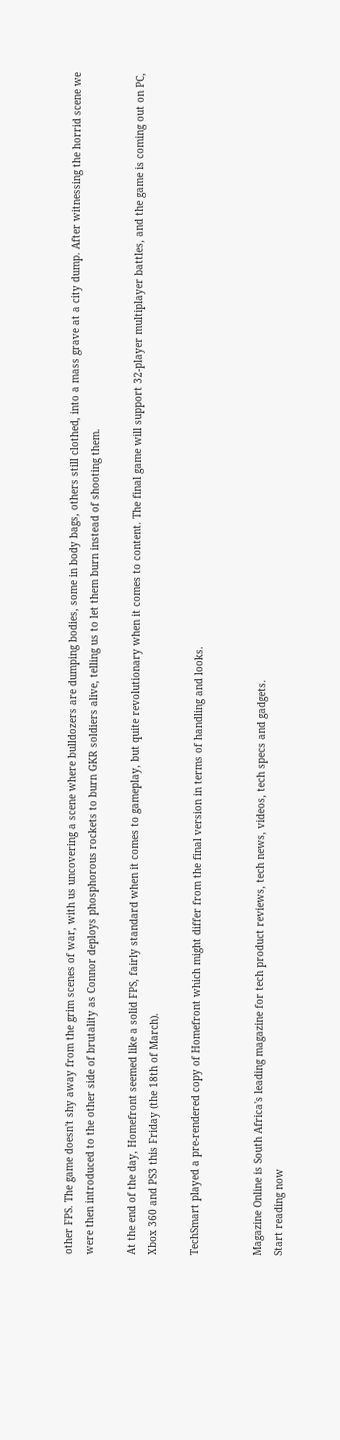other FPS. The game doesn't shy away from the grim scenes of war, with us uncovering a scene where bulldozers are dumping bodies, some in body bags, others still clothed, into a mass grave at a city dump. After witnessing the horrid scene we were then introduced to the other side of brutality as Connor deploys phosphorous rockets to burn GKR soldiers alive, telling us to let them burn instead of shooting them.

At the end of the day, Homefront seemed like a solid FPS, fairly standard when it comes to gameplay, but quite revolutionary when it comes to content. The final game will support 32-player multiplayer battles, and the game is coming out on PC, Xbox 360 and PS3 this Friday (the 18th of March).

TechSmart played a pre-rendered copy of Homefront which might differ from the final version in terms of handling and looks.


Magazine Online is South Africa's leading magazine for tech product reviews, tech news, videos, tech specs and gadgets.
Start reading now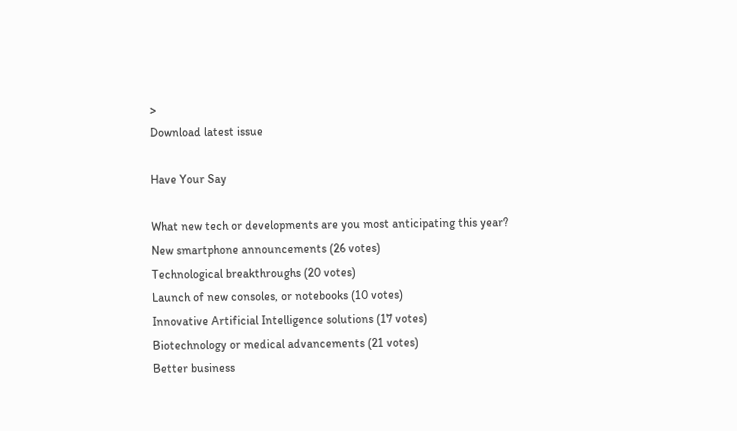>
Download latest issue

Have Your Say

What new tech or developments are you most anticipating this year?
New smartphone announcements (26 votes)
Technological breakthroughs (20 votes)
Launch of new consoles, or notebooks (10 votes)
Innovative Artificial Intelligence solutions (17 votes)
Biotechnology or medical advancements (21 votes)
Better business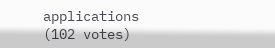applications (102 votes)